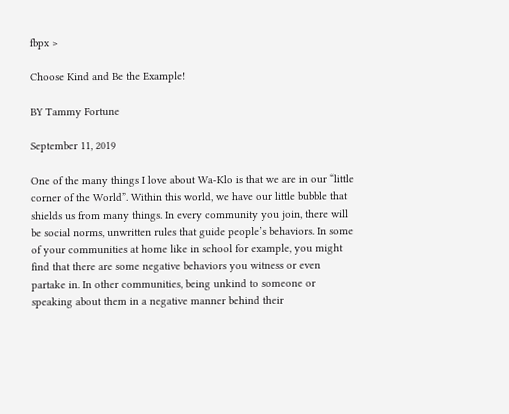fbpx >

Choose Kind and Be the Example!

BY Tammy Fortune

September 11, 2019

One of the many things I love about Wa-Klo is that we are in our “little corner of the World”. Within this world, we have our little bubble that shields us from many things. In every community you join, there will be social norms, unwritten rules that guide people’s behaviors. In some of your communities at home like in school for example, you might find that there are some negative behaviors you witness or even partake in. In other communities, being unkind to someone or speaking about them in a negative manner behind their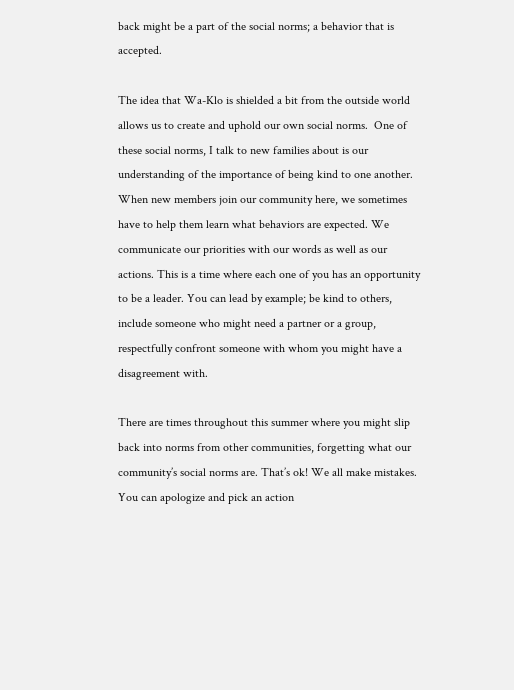back might be a part of the social norms; a behavior that is accepted.

The idea that Wa-Klo is shielded a bit from the outside world allows us to create and uphold our own social norms.  One of these social norms, I talk to new families about is our understanding of the importance of being kind to one another. When new members join our community here, we sometimes have to help them learn what behaviors are expected. We communicate our priorities with our words as well as our actions. This is a time where each one of you has an opportunity to be a leader. You can lead by example; be kind to others, include someone who might need a partner or a group, respectfully confront someone with whom you might have a disagreement with.

There are times throughout this summer where you might slip back into norms from other communities, forgetting what our community’s social norms are. That’s ok! We all make mistakes. You can apologize and pick an action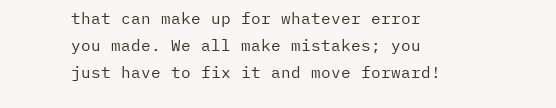that can make up for whatever error you made. We all make mistakes; you just have to fix it and move forward!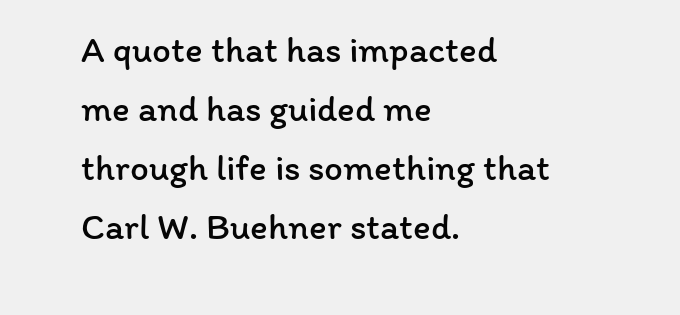A quote that has impacted me and has guided me through life is something that Carl W. Buehner stated.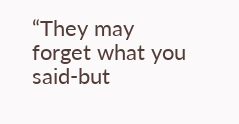“They may forget what you said-but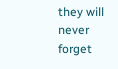they will never forget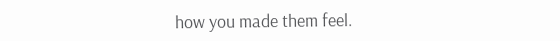how you made them feel.